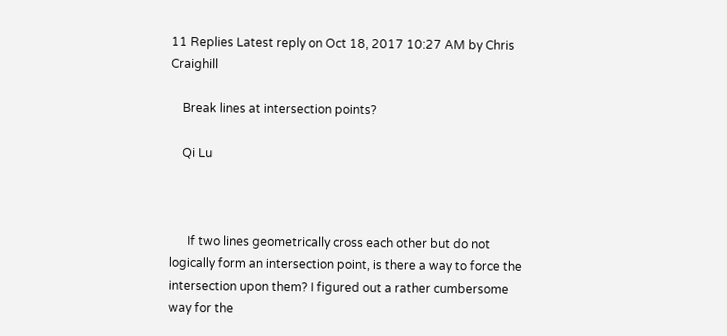11 Replies Latest reply on Oct 18, 2017 10:27 AM by Chris Craighill

    Break lines at intersection points?

    Qi Lu



      If two lines geometrically cross each other but do not logically form an intersection point, is there a way to force the intersection upon them? I figured out a rather cumbersome way for the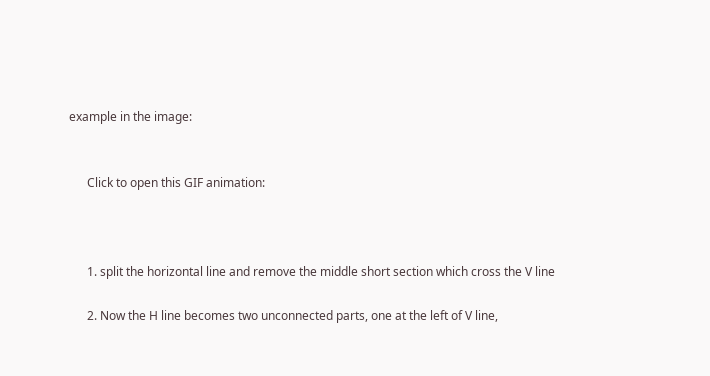example in the image:


      Click to open this GIF animation:



      1. split the horizontal line and remove the middle short section which cross the V line

      2. Now the H line becomes two unconnected parts, one at the left of V line,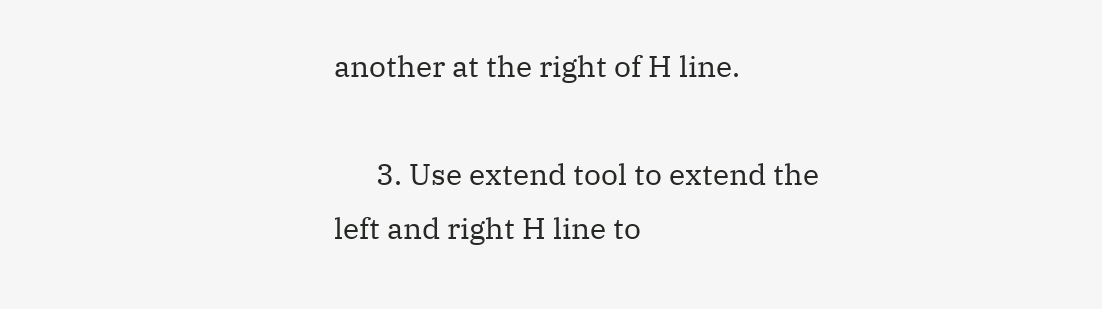another at the right of H line.

      3. Use extend tool to extend the left and right H line to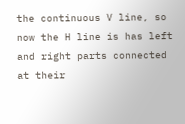the continuous V line, so now the H line is has left and right parts connected at their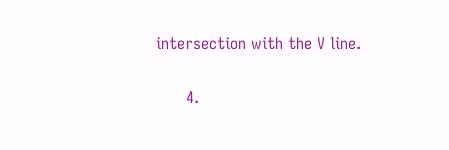intersection with the V line.

      4.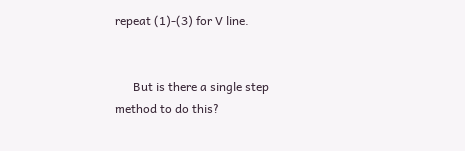repeat (1)-(3) for V line.


      But is there a single step method to do this?